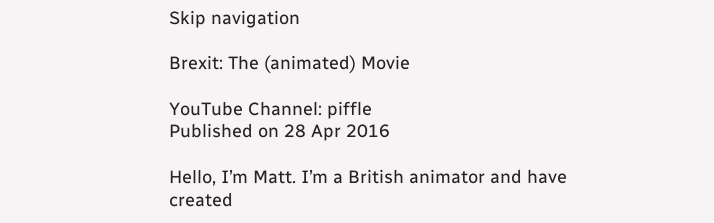Skip navigation

Brexit: The (animated) Movie

YouTube Channel: piffle
Published on 28 Apr 2016

Hello, I’m Matt. I’m a British animator and have created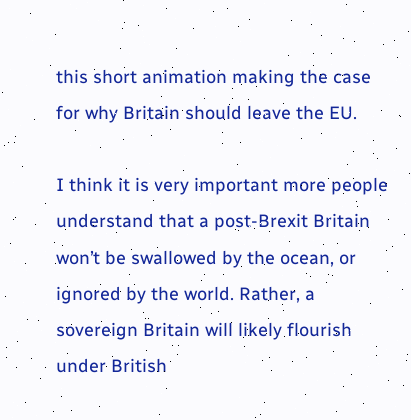this short animation making the case for why Britain should leave the EU.

I think it is very important more people understand that a post-Brexit Britain won’t be swallowed by the ocean, or ignored by the world. Rather, a sovereign Britain will likely flourish under British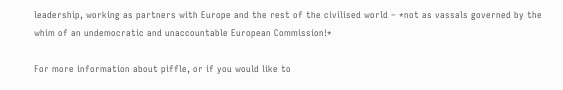leadership, working as partners with Europe and the rest of the civilised world – *not as vassals governed by the whim of an undemocratic and unaccountable European Commission!*

For more information about piffle, or if you would like to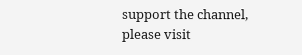support the channel, please visit